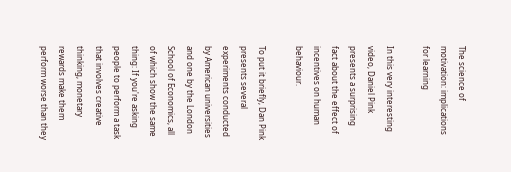The science of motivation: implications for learning

In this very interesting video, Daniel Pink presents a surprising fact about the effect of incentives on human behaviour.

To put it briefly, Dan Pink presents several experiments conducted by American universities and one by the London School of Economics, all of which show the same thing: If you're asking people to perform a task that involves creative thinking, monetary rewards make them perform worse than they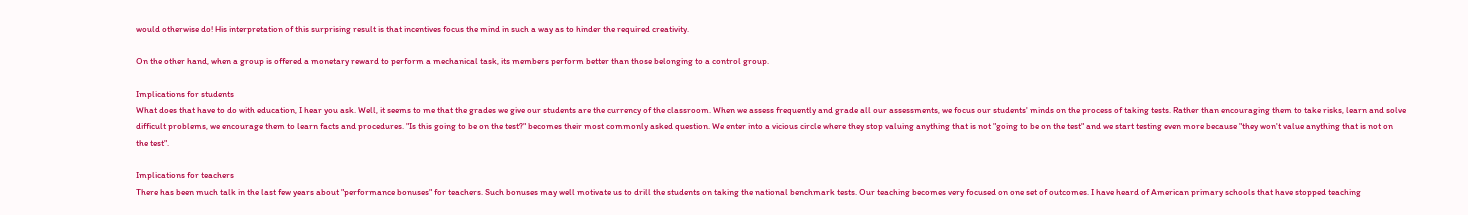would otherwise do! His interpretation of this surprising result is that incentives focus the mind in such a way as to hinder the required creativity.

On the other hand, when a group is offered a monetary reward to perform a mechanical task, its members perform better than those belonging to a control group.

Implications for students
What does that have to do with education, I hear you ask. Well, it seems to me that the grades we give our students are the currency of the classroom. When we assess frequently and grade all our assessments, we focus our students' minds on the process of taking tests. Rather than encouraging them to take risks, learn and solve difficult problems, we encourage them to learn facts and procedures. "Is this going to be on the test?" becomes their most commonly asked question. We enter into a vicious circle where they stop valuing anything that is not "going to be on the test" and we start testing even more because "they won't value anything that is not on the test".

Implications for teachers
There has been much talk in the last few years about "performance bonuses" for teachers. Such bonuses may well motivate us to drill the students on taking the national benchmark tests. Our teaching becomes very focused on one set of outcomes. I have heard of American primary schools that have stopped teaching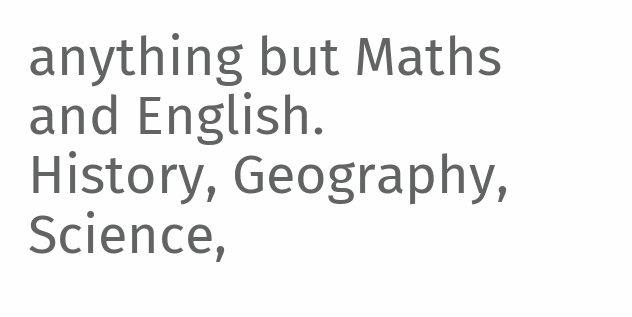anything but Maths and English. History, Geography, Science,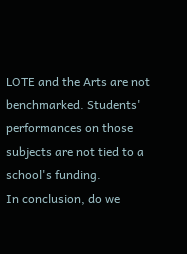LOTE and the Arts are not benchmarked. Students' performances on those subjects are not tied to a school's funding.
In conclusion, do we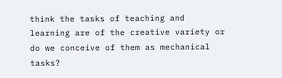think the tasks of teaching and learning are of the creative variety or do we conceive of them as mechanical tasks?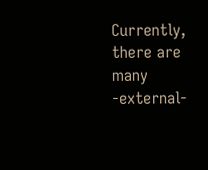Currently, there are many -external-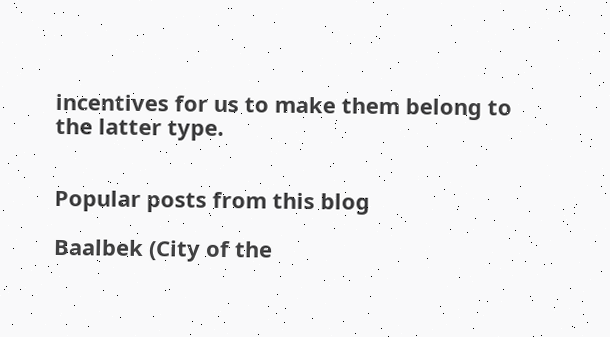incentives for us to make them belong to the latter type.


Popular posts from this blog

Baalbek (City of the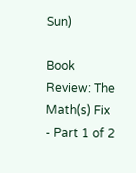Sun)

Book Review: The Math(s) Fix - Part 1 of 2